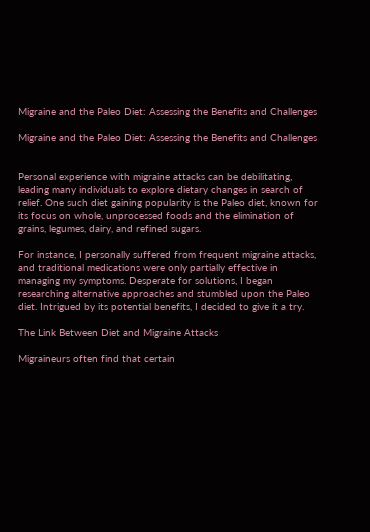Migraine and the Paleo Diet: Assessing the Benefits and Challenges

Migraine and the Paleo Diet: Assessing the Benefits and Challenges


Personal experience with migraine attacks can be debilitating, leading many individuals to explore dietary changes in search of relief. One such diet gaining popularity is the Paleo diet, known for its focus on whole, unprocessed foods and the elimination of grains, legumes, dairy, and refined sugars.

For instance, I personally suffered from frequent migraine attacks, and traditional medications were only partially effective in managing my symptoms. Desperate for solutions, I began researching alternative approaches and stumbled upon the Paleo diet. Intrigued by its potential benefits, I decided to give it a try.

The Link Between Diet and Migraine Attacks

Migraineurs often find that certain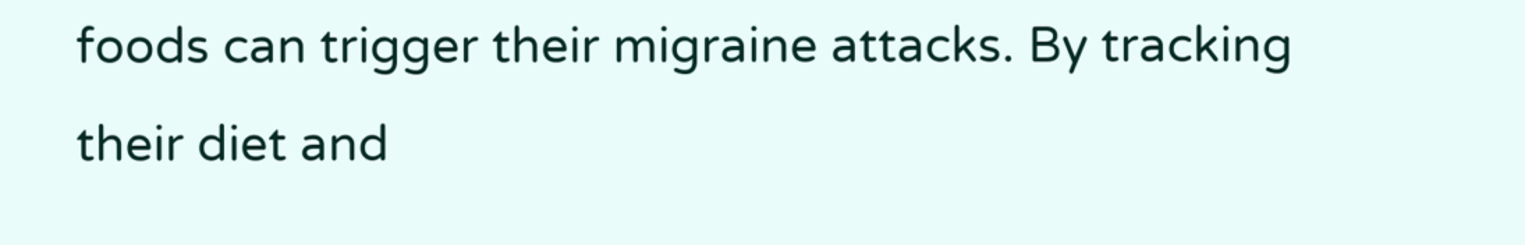foods can trigger their migraine attacks. By tracking their diet and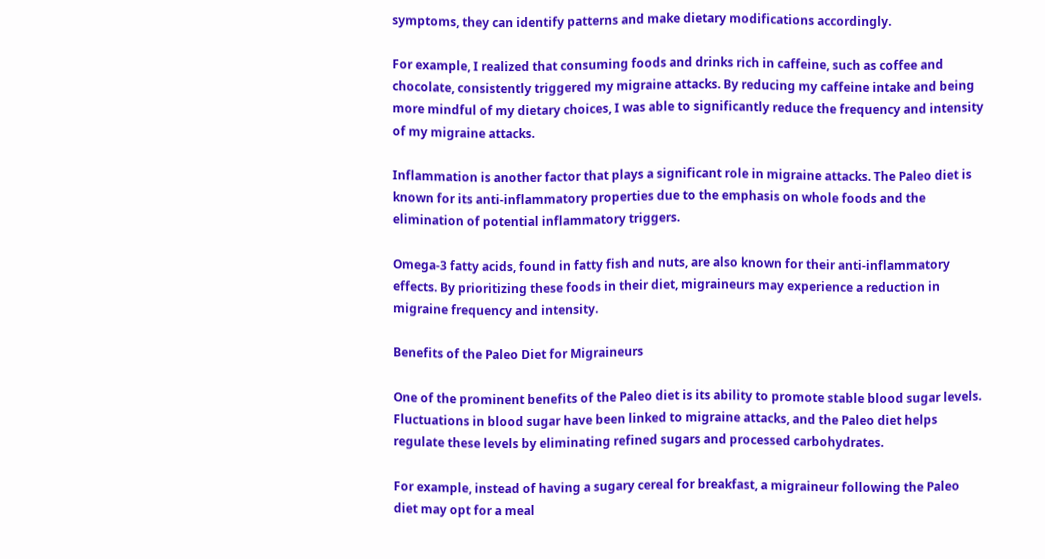symptoms, they can identify patterns and make dietary modifications accordingly.

For example, I realized that consuming foods and drinks rich in caffeine, such as coffee and chocolate, consistently triggered my migraine attacks. By reducing my caffeine intake and being more mindful of my dietary choices, I was able to significantly reduce the frequency and intensity of my migraine attacks.

Inflammation is another factor that plays a significant role in migraine attacks. The Paleo diet is known for its anti-inflammatory properties due to the emphasis on whole foods and the elimination of potential inflammatory triggers.

Omega-3 fatty acids, found in fatty fish and nuts, are also known for their anti-inflammatory effects. By prioritizing these foods in their diet, migraineurs may experience a reduction in migraine frequency and intensity.

Benefits of the Paleo Diet for Migraineurs

One of the prominent benefits of the Paleo diet is its ability to promote stable blood sugar levels. Fluctuations in blood sugar have been linked to migraine attacks, and the Paleo diet helps regulate these levels by eliminating refined sugars and processed carbohydrates.

For example, instead of having a sugary cereal for breakfast, a migraineur following the Paleo diet may opt for a meal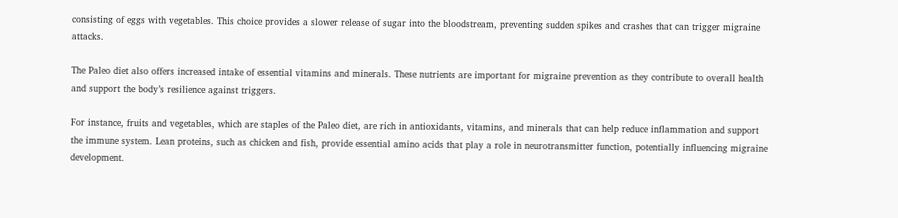consisting of eggs with vegetables. This choice provides a slower release of sugar into the bloodstream, preventing sudden spikes and crashes that can trigger migraine attacks.

The Paleo diet also offers increased intake of essential vitamins and minerals. These nutrients are important for migraine prevention as they contribute to overall health and support the body’s resilience against triggers.

For instance, fruits and vegetables, which are staples of the Paleo diet, are rich in antioxidants, vitamins, and minerals that can help reduce inflammation and support the immune system. Lean proteins, such as chicken and fish, provide essential amino acids that play a role in neurotransmitter function, potentially influencing migraine development.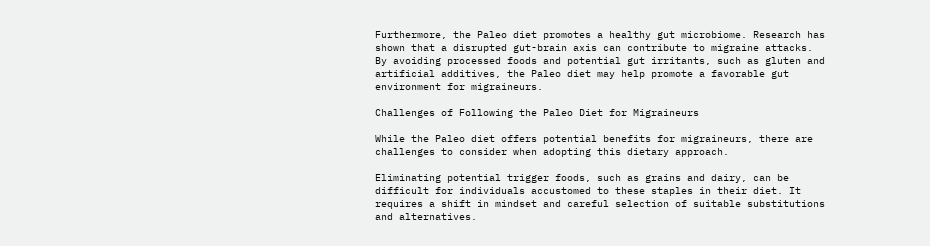Furthermore, the Paleo diet promotes a healthy gut microbiome. Research has shown that a disrupted gut-brain axis can contribute to migraine attacks. By avoiding processed foods and potential gut irritants, such as gluten and artificial additives, the Paleo diet may help promote a favorable gut environment for migraineurs.

Challenges of Following the Paleo Diet for Migraineurs

While the Paleo diet offers potential benefits for migraineurs, there are challenges to consider when adopting this dietary approach.

Eliminating potential trigger foods, such as grains and dairy, can be difficult for individuals accustomed to these staples in their diet. It requires a shift in mindset and careful selection of suitable substitutions and alternatives.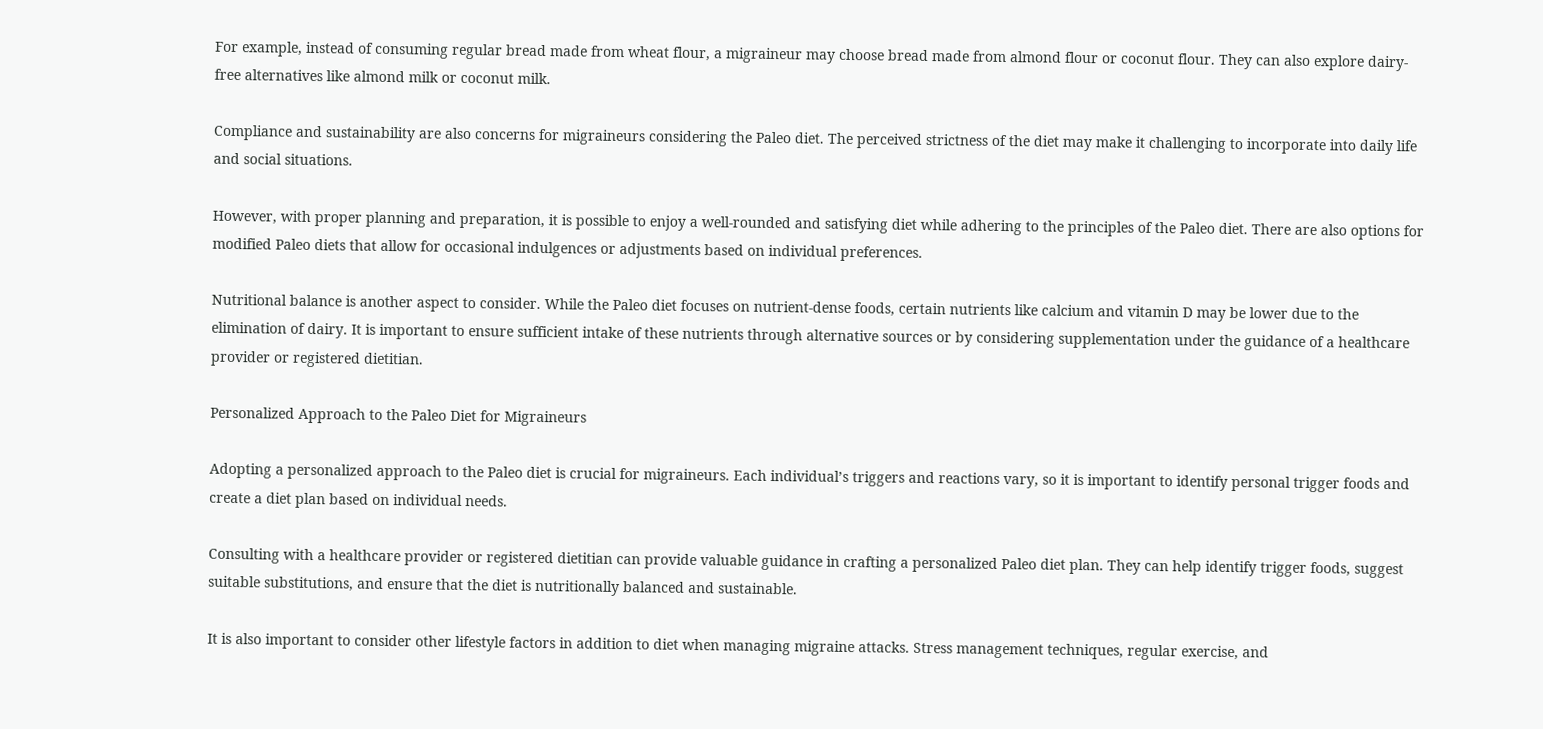For example, instead of consuming regular bread made from wheat flour, a migraineur may choose bread made from almond flour or coconut flour. They can also explore dairy-free alternatives like almond milk or coconut milk.

Compliance and sustainability are also concerns for migraineurs considering the Paleo diet. The perceived strictness of the diet may make it challenging to incorporate into daily life and social situations.

However, with proper planning and preparation, it is possible to enjoy a well-rounded and satisfying diet while adhering to the principles of the Paleo diet. There are also options for modified Paleo diets that allow for occasional indulgences or adjustments based on individual preferences.

Nutritional balance is another aspect to consider. While the Paleo diet focuses on nutrient-dense foods, certain nutrients like calcium and vitamin D may be lower due to the elimination of dairy. It is important to ensure sufficient intake of these nutrients through alternative sources or by considering supplementation under the guidance of a healthcare provider or registered dietitian.

Personalized Approach to the Paleo Diet for Migraineurs

Adopting a personalized approach to the Paleo diet is crucial for migraineurs. Each individual’s triggers and reactions vary, so it is important to identify personal trigger foods and create a diet plan based on individual needs.

Consulting with a healthcare provider or registered dietitian can provide valuable guidance in crafting a personalized Paleo diet plan. They can help identify trigger foods, suggest suitable substitutions, and ensure that the diet is nutritionally balanced and sustainable.

It is also important to consider other lifestyle factors in addition to diet when managing migraine attacks. Stress management techniques, regular exercise, and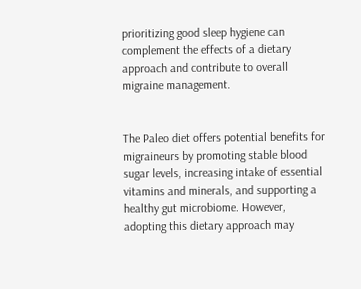prioritizing good sleep hygiene can complement the effects of a dietary approach and contribute to overall migraine management.


The Paleo diet offers potential benefits for migraineurs by promoting stable blood sugar levels, increasing intake of essential vitamins and minerals, and supporting a healthy gut microbiome. However, adopting this dietary approach may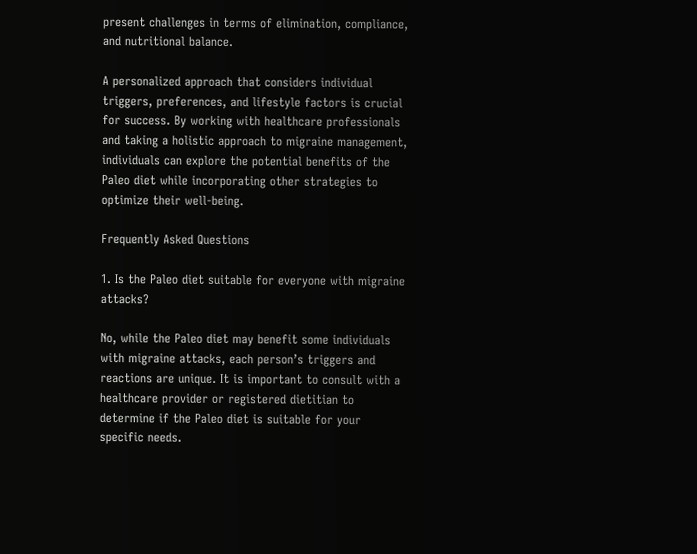present challenges in terms of elimination, compliance, and nutritional balance.

A personalized approach that considers individual triggers, preferences, and lifestyle factors is crucial for success. By working with healthcare professionals and taking a holistic approach to migraine management, individuals can explore the potential benefits of the Paleo diet while incorporating other strategies to optimize their well-being.

Frequently Asked Questions

1. Is the Paleo diet suitable for everyone with migraine attacks?

No, while the Paleo diet may benefit some individuals with migraine attacks, each person’s triggers and reactions are unique. It is important to consult with a healthcare provider or registered dietitian to determine if the Paleo diet is suitable for your specific needs.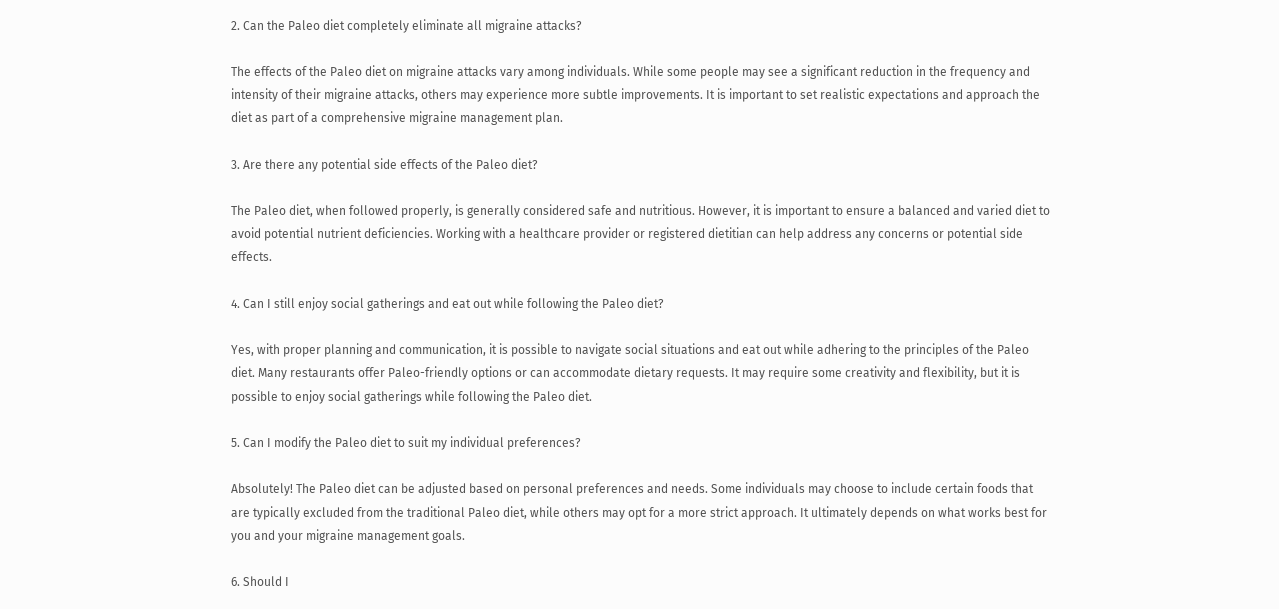2. Can the Paleo diet completely eliminate all migraine attacks?

The effects of the Paleo diet on migraine attacks vary among individuals. While some people may see a significant reduction in the frequency and intensity of their migraine attacks, others may experience more subtle improvements. It is important to set realistic expectations and approach the diet as part of a comprehensive migraine management plan.

3. Are there any potential side effects of the Paleo diet?

The Paleo diet, when followed properly, is generally considered safe and nutritious. However, it is important to ensure a balanced and varied diet to avoid potential nutrient deficiencies. Working with a healthcare provider or registered dietitian can help address any concerns or potential side effects.

4. Can I still enjoy social gatherings and eat out while following the Paleo diet?

Yes, with proper planning and communication, it is possible to navigate social situations and eat out while adhering to the principles of the Paleo diet. Many restaurants offer Paleo-friendly options or can accommodate dietary requests. It may require some creativity and flexibility, but it is possible to enjoy social gatherings while following the Paleo diet.

5. Can I modify the Paleo diet to suit my individual preferences?

Absolutely! The Paleo diet can be adjusted based on personal preferences and needs. Some individuals may choose to include certain foods that are typically excluded from the traditional Paleo diet, while others may opt for a more strict approach. It ultimately depends on what works best for you and your migraine management goals.

6. Should I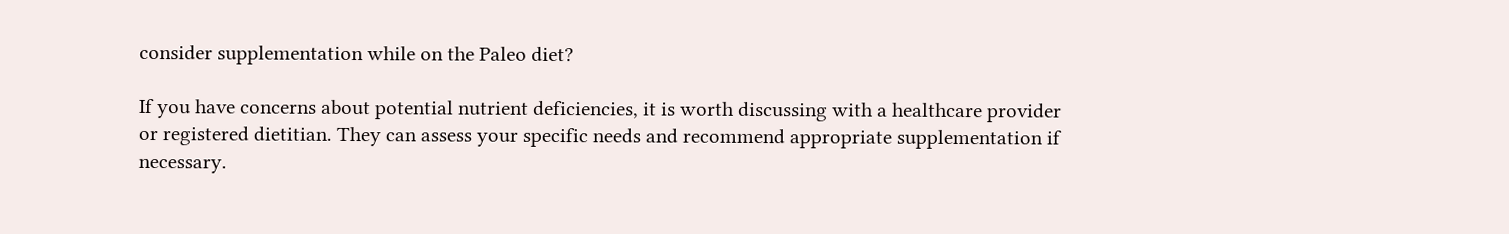consider supplementation while on the Paleo diet?

If you have concerns about potential nutrient deficiencies, it is worth discussing with a healthcare provider or registered dietitian. They can assess your specific needs and recommend appropriate supplementation if necessary.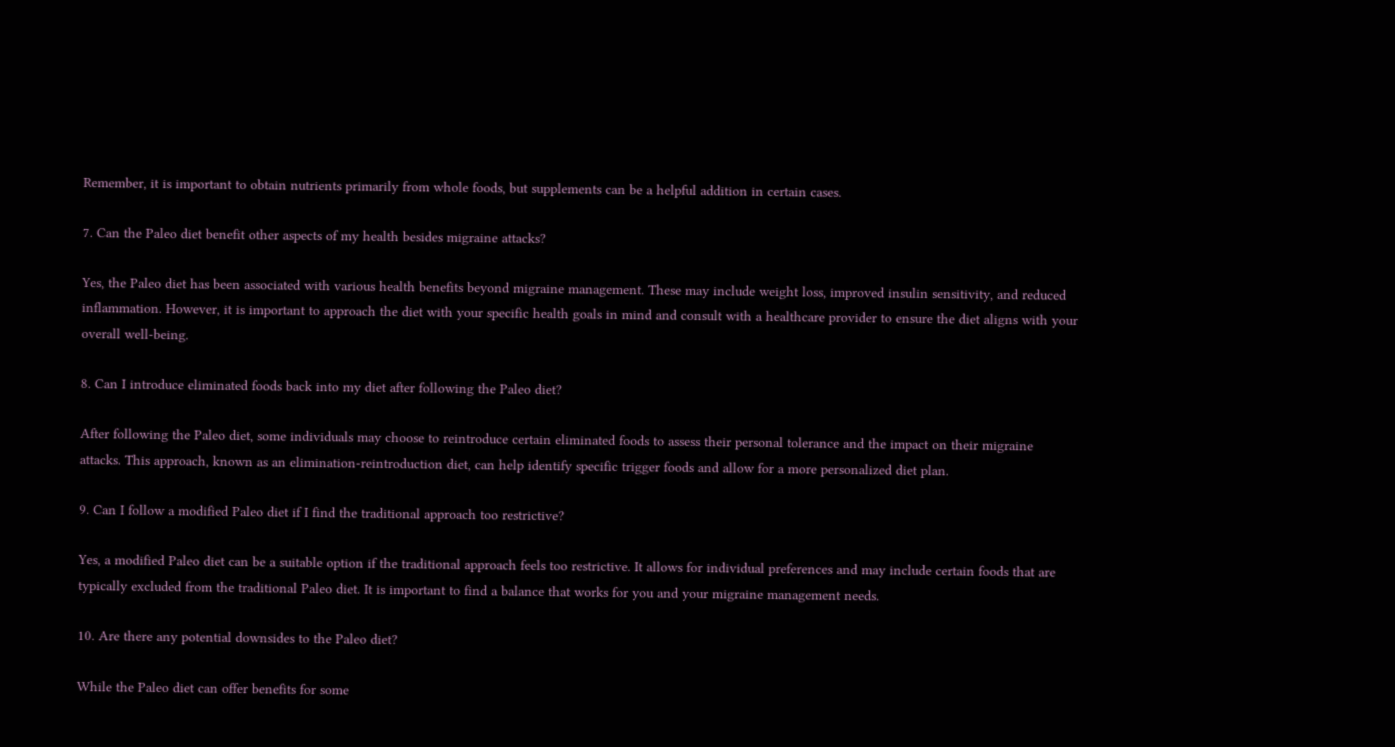Remember, it is important to obtain nutrients primarily from whole foods, but supplements can be a helpful addition in certain cases.

7. Can the Paleo diet benefit other aspects of my health besides migraine attacks?

Yes, the Paleo diet has been associated with various health benefits beyond migraine management. These may include weight loss, improved insulin sensitivity, and reduced inflammation. However, it is important to approach the diet with your specific health goals in mind and consult with a healthcare provider to ensure the diet aligns with your overall well-being.

8. Can I introduce eliminated foods back into my diet after following the Paleo diet?

After following the Paleo diet, some individuals may choose to reintroduce certain eliminated foods to assess their personal tolerance and the impact on their migraine attacks. This approach, known as an elimination-reintroduction diet, can help identify specific trigger foods and allow for a more personalized diet plan.

9. Can I follow a modified Paleo diet if I find the traditional approach too restrictive?

Yes, a modified Paleo diet can be a suitable option if the traditional approach feels too restrictive. It allows for individual preferences and may include certain foods that are typically excluded from the traditional Paleo diet. It is important to find a balance that works for you and your migraine management needs.

10. Are there any potential downsides to the Paleo diet?

While the Paleo diet can offer benefits for some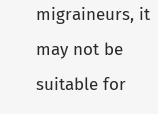migraineurs, it may not be suitable for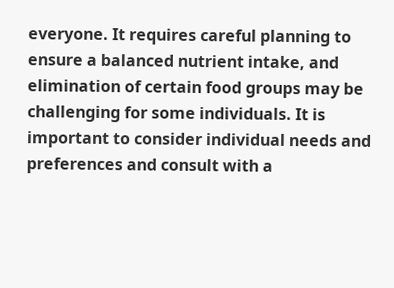everyone. It requires careful planning to ensure a balanced nutrient intake, and elimination of certain food groups may be challenging for some individuals. It is important to consider individual needs and preferences and consult with a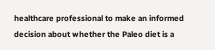healthcare professional to make an informed decision about whether the Paleo diet is a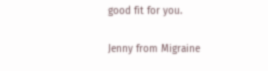good fit for you.

Jenny from Migraine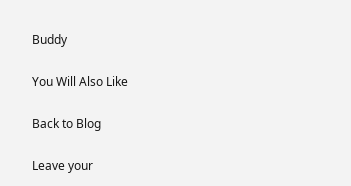Buddy

You Will Also Like

Back to Blog

Leave your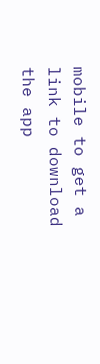mobile to get a link to download the app